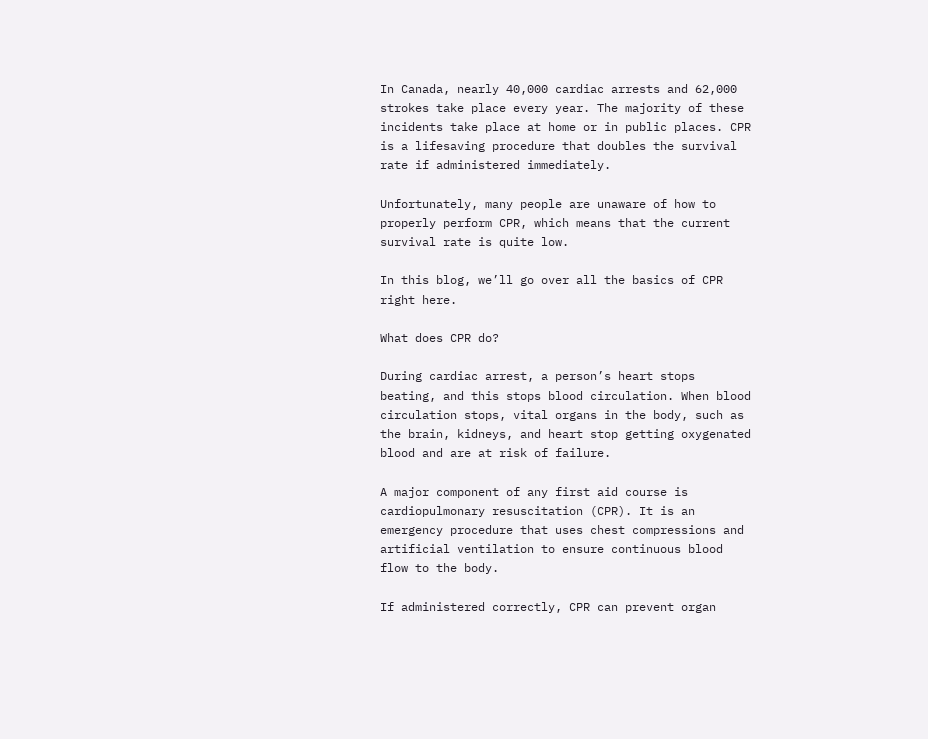In Canada, nearly 40,000 cardiac arrests and 62,000 strokes take place every year. The majority of these incidents take place at home or in public places. CPR is a lifesaving procedure that doubles the survival rate if administered immediately.

Unfortunately, many people are unaware of how to properly perform CPR, which means that the current survival rate is quite low.

In this blog, we’ll go over all the basics of CPR right here.

What does CPR do?

During cardiac arrest, a person’s heart stops beating, and this stops blood circulation. When blood circulation stops, vital organs in the body, such as the brain, kidneys, and heart stop getting oxygenated blood and are at risk of failure.

A major component of any first aid course is cardiopulmonary resuscitation (CPR). It is an emergency procedure that uses chest compressions and artificial ventilation to ensure continuous blood flow to the body.

If administered correctly, CPR can prevent organ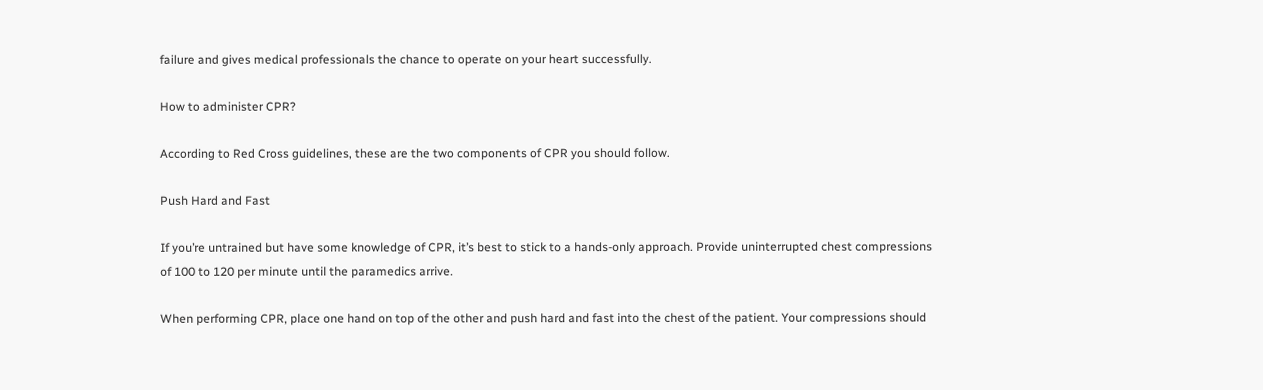failure and gives medical professionals the chance to operate on your heart successfully.

How to administer CPR?

According to Red Cross guidelines, these are the two components of CPR you should follow.

Push Hard and Fast

If you’re untrained but have some knowledge of CPR, it’s best to stick to a hands-only approach. Provide uninterrupted chest compressions of 100 to 120 per minute until the paramedics arrive.

When performing CPR, place one hand on top of the other and push hard and fast into the chest of the patient. Your compressions should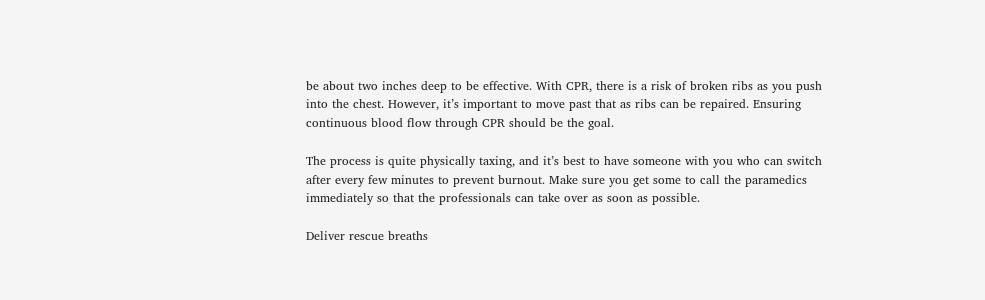be about two inches deep to be effective. With CPR, there is a risk of broken ribs as you push into the chest. However, it’s important to move past that as ribs can be repaired. Ensuring continuous blood flow through CPR should be the goal.

The process is quite physically taxing, and it’s best to have someone with you who can switch after every few minutes to prevent burnout. Make sure you get some to call the paramedics immediately so that the professionals can take over as soon as possible.

Deliver rescue breaths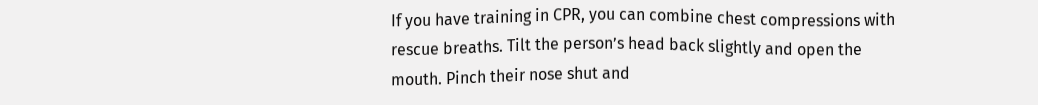If you have training in CPR, you can combine chest compressions with rescue breaths. Tilt the person’s head back slightly and open the mouth. Pinch their nose shut and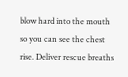blow hard into the mouth so you can see the chest rise. Deliver rescue breaths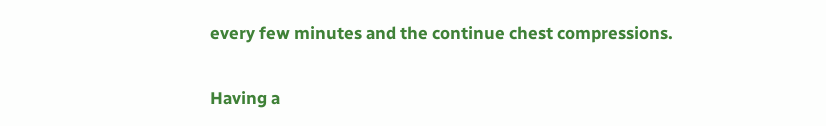every few minutes and the continue chest compressions.

Having a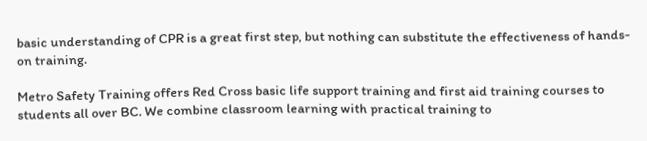basic understanding of CPR is a great first step, but nothing can substitute the effectiveness of hands-on training.

Metro Safety Training offers Red Cross basic life support training and first aid training courses to students all over BC. We combine classroom learning with practical training to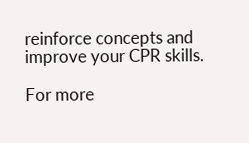reinforce concepts and improve your CPR skills.

For more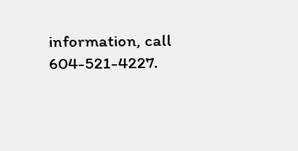information, call 604-521-4227.